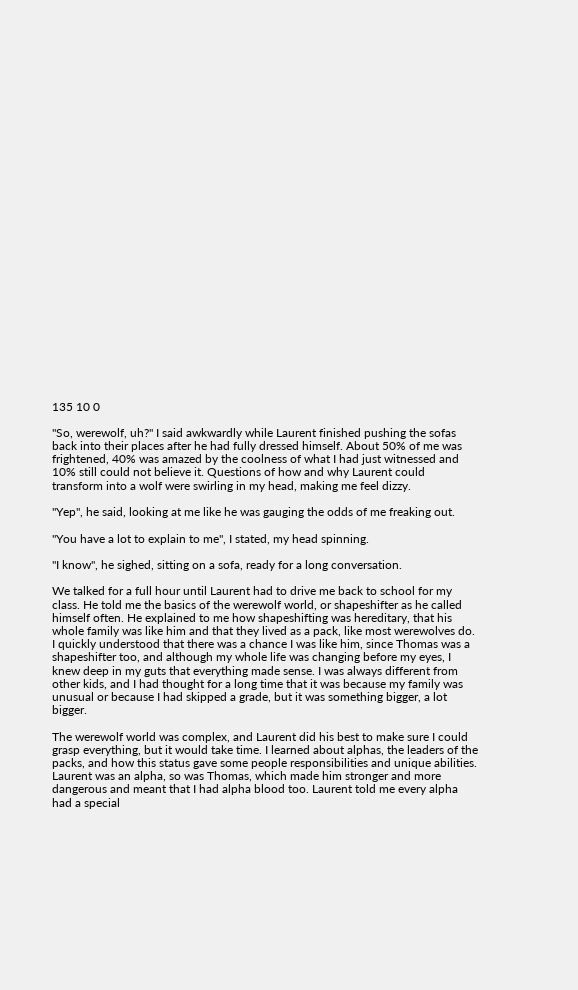135 10 0

''So, werewolf, uh?'' I said awkwardly while Laurent finished pushing the sofas back into their places after he had fully dressed himself. About 50% of me was frightened, 40% was amazed by the coolness of what I had just witnessed and 10% still could not believe it. Questions of how and why Laurent could transform into a wolf were swirling in my head, making me feel dizzy.

''Yep'', he said, looking at me like he was gauging the odds of me freaking out.

''You have a lot to explain to me'', I stated, my head spinning.

''I know'', he sighed, sitting on a sofa, ready for a long conversation.

We talked for a full hour until Laurent had to drive me back to school for my class. He told me the basics of the werewolf world, or shapeshifter as he called himself often. He explained to me how shapeshifting was hereditary, that his whole family was like him and that they lived as a pack, like most werewolves do. I quickly understood that there was a chance I was like him, since Thomas was a shapeshifter too, and although my whole life was changing before my eyes, I knew deep in my guts that everything made sense. I was always different from other kids, and I had thought for a long time that it was because my family was unusual or because I had skipped a grade, but it was something bigger, a lot bigger.

The werewolf world was complex, and Laurent did his best to make sure I could grasp everything, but it would take time. I learned about alphas, the leaders of the packs, and how this status gave some people responsibilities and unique abilities. Laurent was an alpha, so was Thomas, which made him stronger and more dangerous and meant that I had alpha blood too. Laurent told me every alpha had a special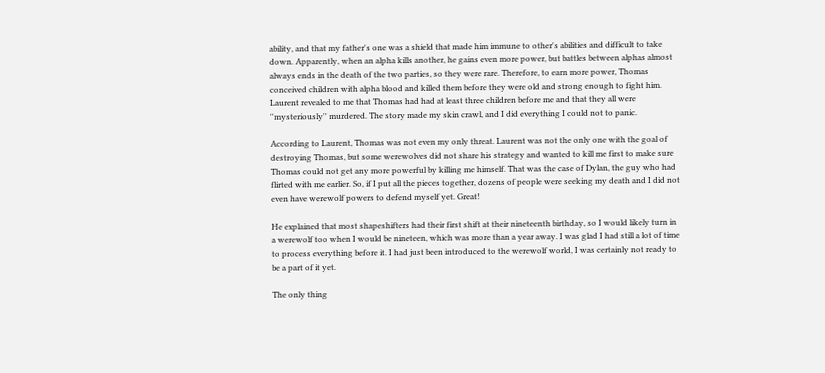ability, and that my father's one was a shield that made him immune to other's abilities and difficult to take down. Apparently, when an alpha kills another, he gains even more power, but battles between alphas almost always ends in the death of the two parties, so they were rare. Therefore, to earn more power, Thomas conceived children with alpha blood and killed them before they were old and strong enough to fight him. Laurent revealed to me that Thomas had had at least three children before me and that they all were ''mysteriously'' murdered. The story made my skin crawl, and I did everything I could not to panic.

According to Laurent, Thomas was not even my only threat. Laurent was not the only one with the goal of destroying Thomas, but some werewolves did not share his strategy and wanted to kill me first to make sure Thomas could not get any more powerful by killing me himself. That was the case of Dylan, the guy who had flirted with me earlier. So, if I put all the pieces together, dozens of people were seeking my death and I did not even have werewolf powers to defend myself yet. Great!

He explained that most shapeshifters had their first shift at their nineteenth birthday, so I would likely turn in a werewolf too when I would be nineteen, which was more than a year away. I was glad I had still a lot of time to process everything before it. I had just been introduced to the werewolf world, I was certainly not ready to be a part of it yet.

The only thing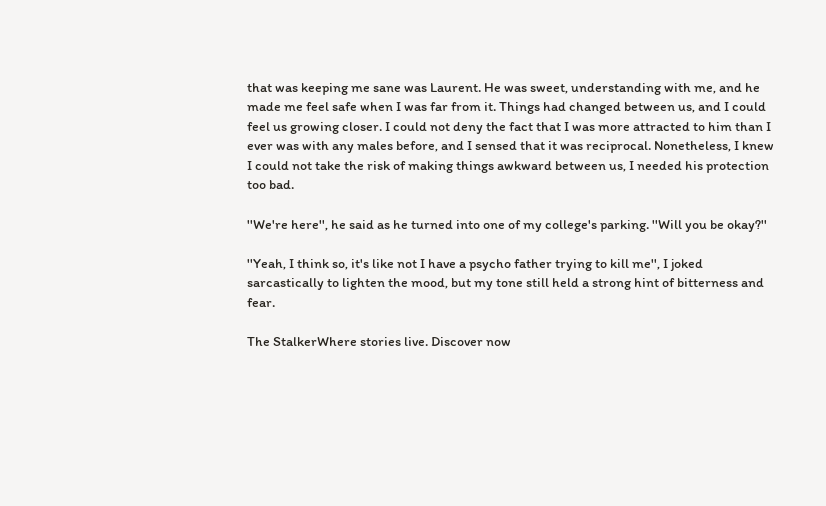that was keeping me sane was Laurent. He was sweet, understanding with me, and he made me feel safe when I was far from it. Things had changed between us, and I could feel us growing closer. I could not deny the fact that I was more attracted to him than I ever was with any males before, and I sensed that it was reciprocal. Nonetheless, I knew I could not take the risk of making things awkward between us, I needed his protection too bad.

''We're here'', he said as he turned into one of my college's parking. ''Will you be okay?''

''Yeah, I think so, it's like not I have a psycho father trying to kill me'', I joked sarcastically to lighten the mood, but my tone still held a strong hint of bitterness and fear.

The StalkerWhere stories live. Discover now